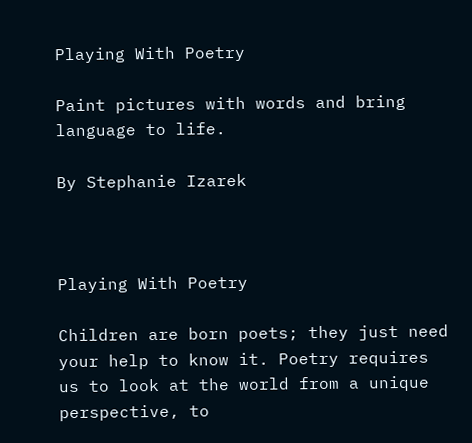Playing With Poetry

Paint pictures with words and bring language to life.

By Stephanie Izarek



Playing With Poetry

Children are born poets; they just need your help to know it. Poetry requires us to look at the world from a unique perspective, to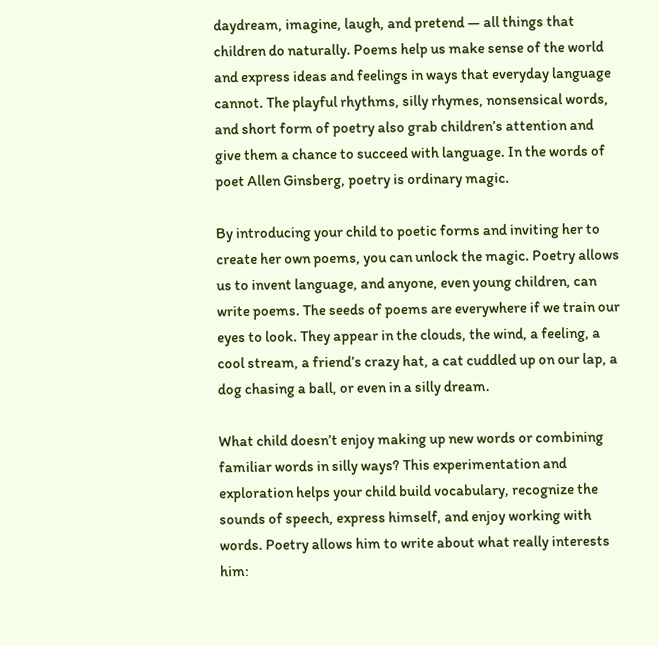daydream, imagine, laugh, and pretend — all things that children do naturally. Poems help us make sense of the world and express ideas and feelings in ways that everyday language cannot. The playful rhythms, silly rhymes, nonsensical words, and short form of poetry also grab children’s attention and give them a chance to succeed with language. In the words of poet Allen Ginsberg, poetry is ordinary magic.

By introducing your child to poetic forms and inviting her to create her own poems, you can unlock the magic. Poetry allows us to invent language, and anyone, even young children, can write poems. The seeds of poems are everywhere if we train our eyes to look. They appear in the clouds, the wind, a feeling, a cool stream, a friend’s crazy hat, a cat cuddled up on our lap, a dog chasing a ball, or even in a silly dream.

What child doesn’t enjoy making up new words or combining familiar words in silly ways? This experimentation and exploration helps your child build vocabulary, recognize the sounds of speech, express himself, and enjoy working with words. Poetry allows him to write about what really interests him: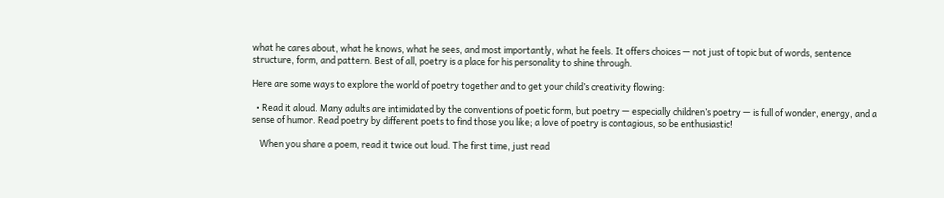what he cares about, what he knows, what he sees, and most importantly, what he feels. It offers choices — not just of topic but of words, sentence structure, form, and pattern. Best of all, poetry is a place for his personality to shine through.

Here are some ways to explore the world of poetry together and to get your child’s creativity flowing:

  • Read it aloud. Many adults are intimidated by the conventions of poetic form, but poetry — especially children’s poetry — is full of wonder, energy, and a sense of humor. Read poetry by different poets to find those you like; a love of poetry is contagious, so be enthusiastic!

    When you share a poem, read it twice out loud. The first time, just read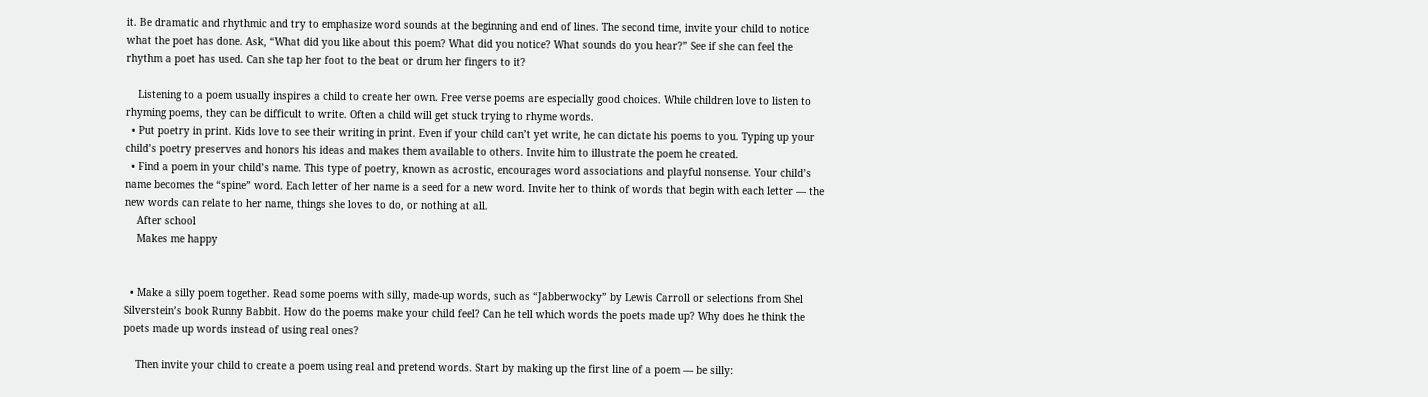it. Be dramatic and rhythmic and try to emphasize word sounds at the beginning and end of lines. The second time, invite your child to notice what the poet has done. Ask, “What did you like about this poem? What did you notice? What sounds do you hear?” See if she can feel the rhythm a poet has used. Can she tap her foot to the beat or drum her fingers to it?

    Listening to a poem usually inspires a child to create her own. Free verse poems are especially good choices. While children love to listen to rhyming poems, they can be difficult to write. Often a child will get stuck trying to rhyme words.
  • Put poetry in print. Kids love to see their writing in print. Even if your child can’t yet write, he can dictate his poems to you. Typing up your child’s poetry preserves and honors his ideas and makes them available to others. Invite him to illustrate the poem he created.
  • Find a poem in your child’s name. This type of poetry, known as acrostic, encourages word associations and playful nonsense. Your child’s name becomes the “spine” word. Each letter of her name is a seed for a new word. Invite her to think of words that begin with each letter — the new words can relate to her name, things she loves to do, or nothing at all.
    After school
    Makes me happy


  • Make a silly poem together. Read some poems with silly, made-up words, such as “Jabberwocky” by Lewis Carroll or selections from Shel Silverstein’s book Runny Babbit. How do the poems make your child feel? Can he tell which words the poets made up? Why does he think the poets made up words instead of using real ones?

    Then invite your child to create a poem using real and pretend words. Start by making up the first line of a poem — be silly: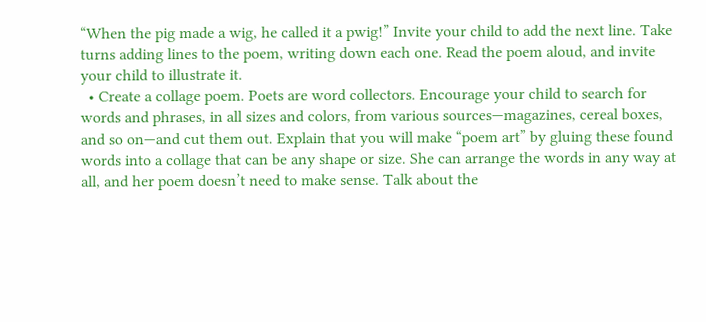“When the pig made a wig, he called it a pwig!” Invite your child to add the next line. Take turns adding lines to the poem, writing down each one. Read the poem aloud, and invite your child to illustrate it.
  • Create a collage poem. Poets are word collectors. Encourage your child to search for words and phrases, in all sizes and colors, from various sources—magazines, cereal boxes, and so on—and cut them out. Explain that you will make “poem art” by gluing these found words into a collage that can be any shape or size. She can arrange the words in any way at all, and her poem doesn’t need to make sense. Talk about the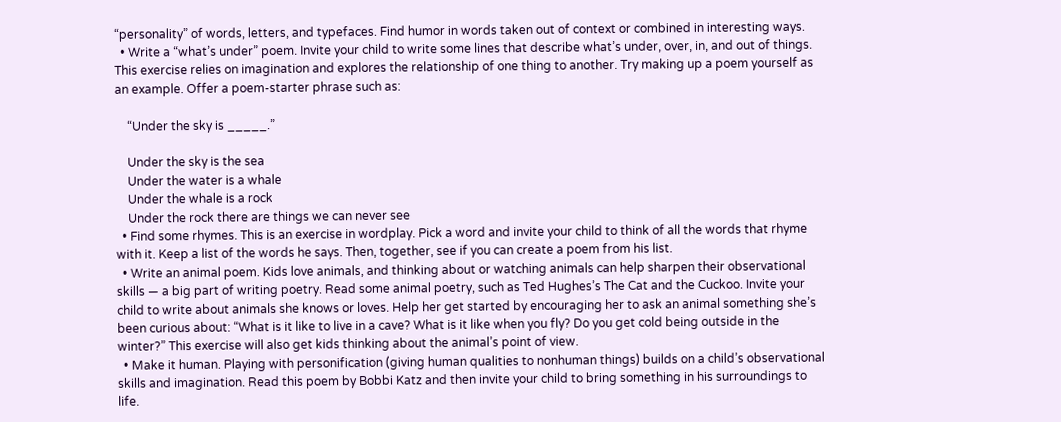“personality” of words, letters, and typefaces. Find humor in words taken out of context or combined in interesting ways.
  • Write a “what’s under” poem. Invite your child to write some lines that describe what’s under, over, in, and out of things. This exercise relies on imagination and explores the relationship of one thing to another. Try making up a poem yourself as an example. Offer a poem-starter phrase such as:

    “Under the sky is _____.”

    Under the sky is the sea
    Under the water is a whale
    Under the whale is a rock
    Under the rock there are things we can never see
  • Find some rhymes. This is an exercise in wordplay. Pick a word and invite your child to think of all the words that rhyme with it. Keep a list of the words he says. Then, together, see if you can create a poem from his list.
  • Write an animal poem. Kids love animals, and thinking about or watching animals can help sharpen their observational skills — a big part of writing poetry. Read some animal poetry, such as Ted Hughes’s The Cat and the Cuckoo. Invite your child to write about animals she knows or loves. Help her get started by encouraging her to ask an animal something she’s been curious about: “What is it like to live in a cave? What is it like when you fly? Do you get cold being outside in the winter?” This exercise will also get kids thinking about the animal’s point of view.
  • Make it human. Playing with personification (giving human qualities to nonhuman things) builds on a child’s observational skills and imagination. Read this poem by Bobbi Katz and then invite your child to bring something in his surroundings to life.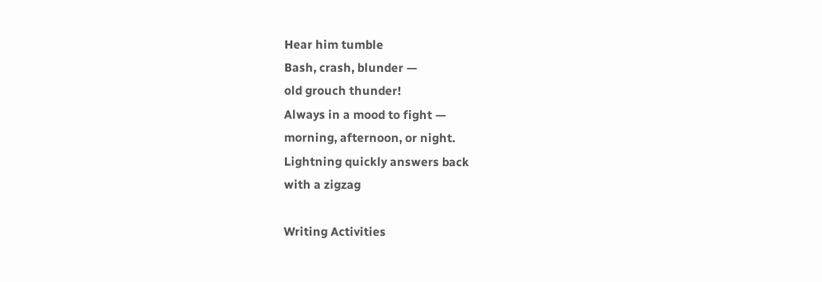Hear him tumble
Bash, crash, blunder —
old grouch thunder!
Always in a mood to fight —
morning, afternoon, or night.
Lightning quickly answers back
with a zigzag

Writing Activities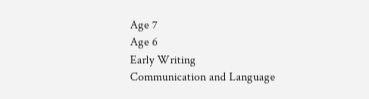Age 7
Age 6
Early Writing
Communication and Language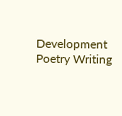Development
Poetry Writing